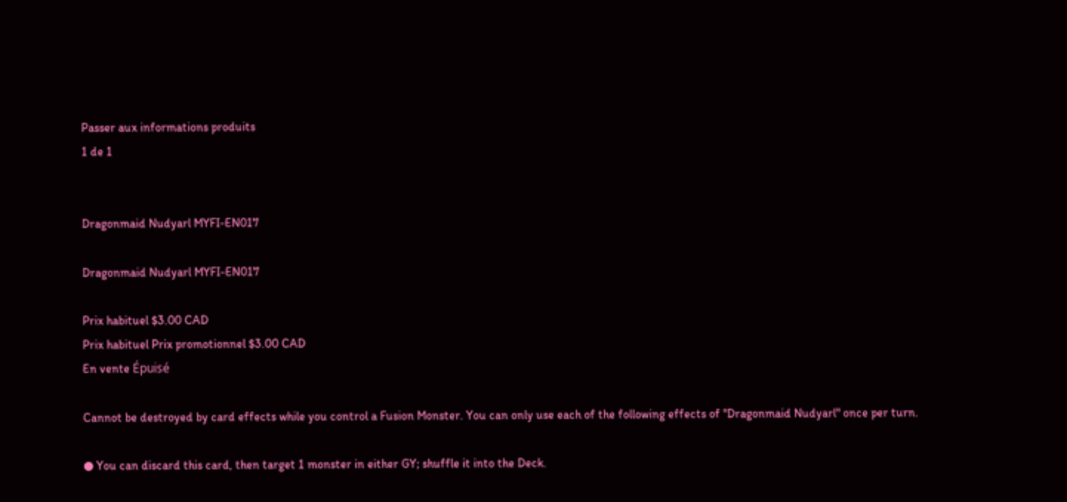Passer aux informations produits
1 de 1


Dragonmaid Nudyarl MYFI-EN017

Dragonmaid Nudyarl MYFI-EN017

Prix habituel $3.00 CAD
Prix habituel Prix promotionnel $3.00 CAD
En vente Épuisé

Cannot be destroyed by card effects while you control a Fusion Monster. You can only use each of the following effects of "Dragonmaid Nudyarl" once per turn.

● You can discard this card, then target 1 monster in either GY; shuffle it into the Deck.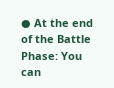● At the end of the Battle Phase: You can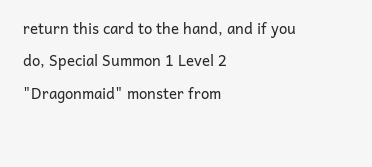return this card to the hand, and if you do, Special Summon 1 Level 2 "Dragonmaid" monster from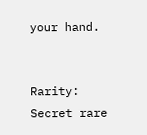your hand.


Rarity: Secret rare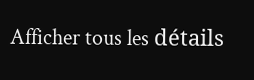Afficher tous les détails